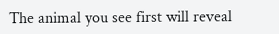The animal you see first will reveal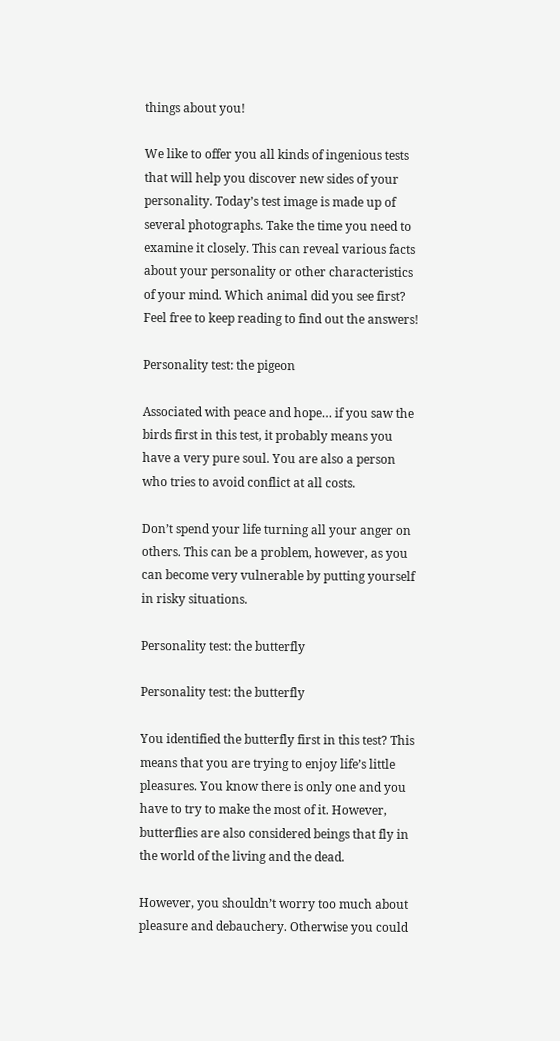things about you!

We like to offer you all kinds of ingenious tests that will help you discover new sides of your personality. Today’s test image is made up of several photographs. Take the time you need to examine it closely. This can reveal various facts about your personality or other characteristics of your mind. Which animal did you see first? Feel free to keep reading to find out the answers!

Personality test: the pigeon

Associated with peace and hope… if you saw the birds first in this test, it probably means you have a very pure soul. You are also a person who tries to avoid conflict at all costs.

Don’t spend your life turning all your anger on others. This can be a problem, however, as you can become very vulnerable by putting yourself in risky situations.

Personality test: the butterfly

Personality test: the butterfly

You identified the butterfly first in this test? This means that you are trying to enjoy life’s little pleasures. You know there is only one and you have to try to make the most of it. However, butterflies are also considered beings that fly in the world of the living and the dead.

However, you shouldn’t worry too much about pleasure and debauchery. Otherwise you could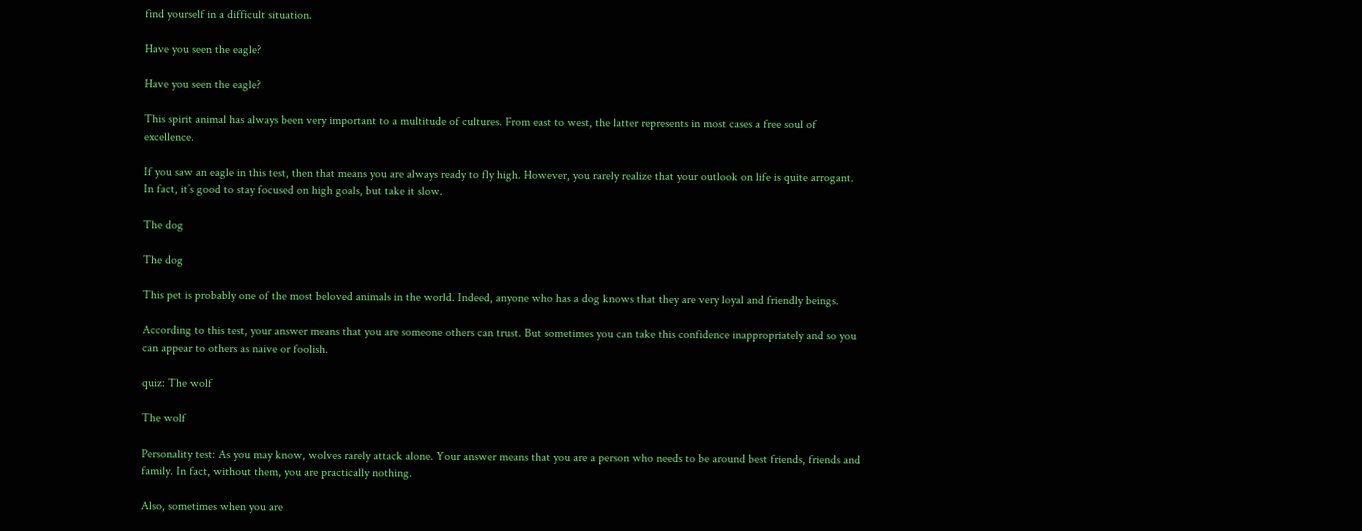find yourself in a difficult situation.

Have you seen the eagle?

Have you seen the eagle?

This spirit animal has always been very important to a multitude of cultures. From east to west, the latter represents in most cases a free soul of excellence.

If you saw an eagle in this test, then that means you are always ready to fly high. However, you rarely realize that your outlook on life is quite arrogant. In fact, it’s good to stay focused on high goals, but take it slow.

The dog

The dog

This pet is probably one of the most beloved animals in the world. Indeed, anyone who has a dog knows that they are very loyal and friendly beings.

According to this test, your answer means that you are someone others can trust. But sometimes you can take this confidence inappropriately and so you can appear to others as naive or foolish.

quiz: The wolf

The wolf

Personality test: As you may know, wolves rarely attack alone. Your answer means that you are a person who needs to be around best friends, friends and family. In fact, without them, you are practically nothing.

Also, sometimes when you are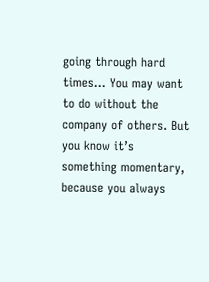going through hard times… You may want to do without the company of others. But you know it’s something momentary, because you always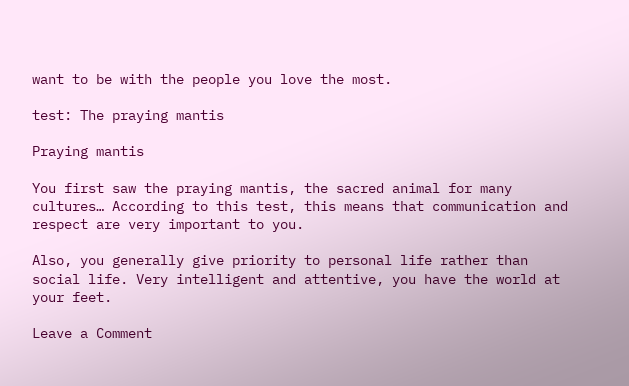want to be with the people you love the most.

test: The praying mantis

Praying mantis

You first saw the praying mantis, the sacred animal for many cultures… According to this test, this means that communication and respect are very important to you.

Also, you generally give priority to personal life rather than social life. Very intelligent and attentive, you have the world at your feet.

Leave a Comment